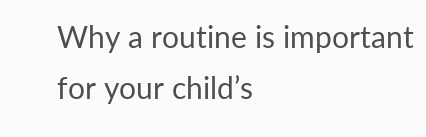Why a routine is important for your child’s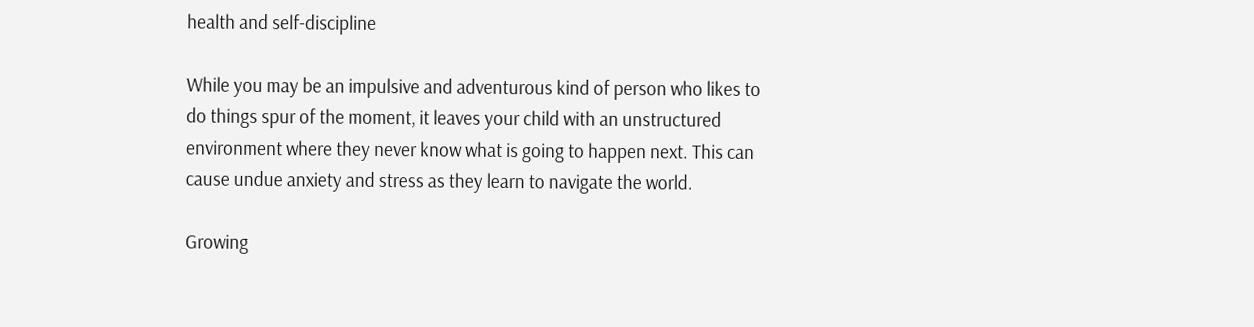health and self-discipline

While you may be an impulsive and adventurous kind of person who likes to do things spur of the moment, it leaves your child with an unstructured environment where they never know what is going to happen next. This can cause undue anxiety and stress as they learn to navigate the world.

Growing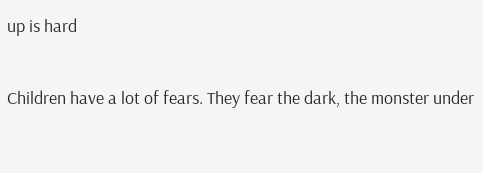up is hard

Children have a lot of fears. They fear the dark, the monster under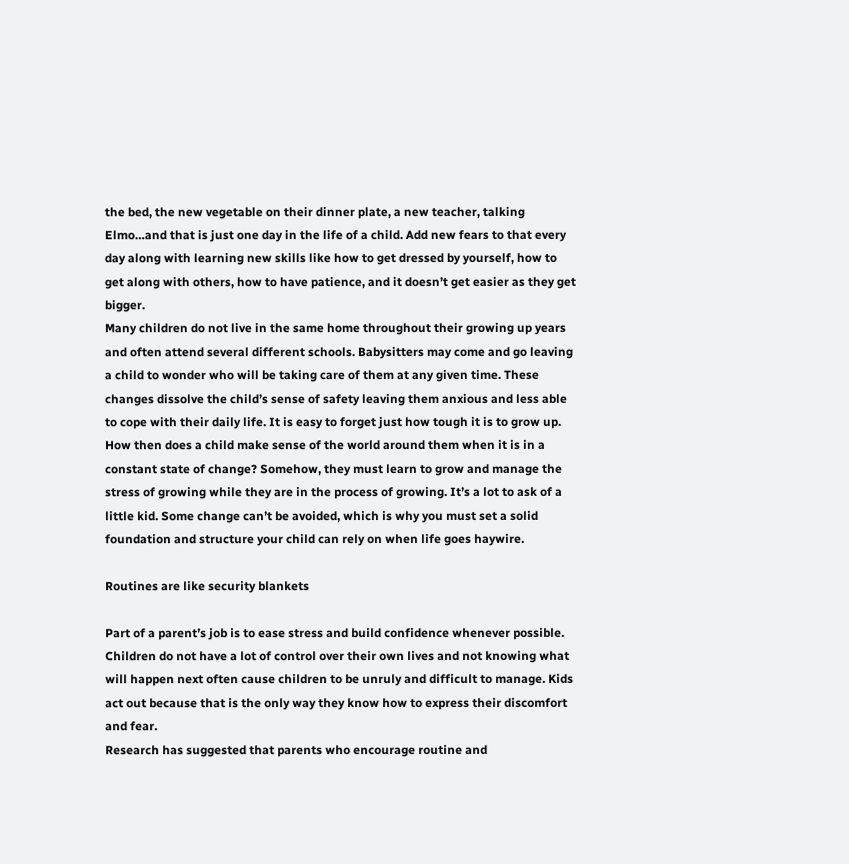the bed, the new vegetable on their dinner plate, a new teacher, talking Elmo…and that is just one day in the life of a child. Add new fears to that every day along with learning new skills like how to get dressed by yourself, how to get along with others, how to have patience, and it doesn’t get easier as they get bigger.
Many children do not live in the same home throughout their growing up years and often attend several different schools. Babysitters may come and go leaving a child to wonder who will be taking care of them at any given time. These changes dissolve the child’s sense of safety leaving them anxious and less able to cope with their daily life. It is easy to forget just how tough it is to grow up.
How then does a child make sense of the world around them when it is in a constant state of change? Somehow, they must learn to grow and manage the stress of growing while they are in the process of growing. It’s a lot to ask of a little kid. Some change can’t be avoided, which is why you must set a solid foundation and structure your child can rely on when life goes haywire.

Routines are like security blankets

Part of a parent’s job is to ease stress and build confidence whenever possible. Children do not have a lot of control over their own lives and not knowing what will happen next often cause children to be unruly and difficult to manage. Kids act out because that is the only way they know how to express their discomfort and fear.
Research has suggested that parents who encourage routine and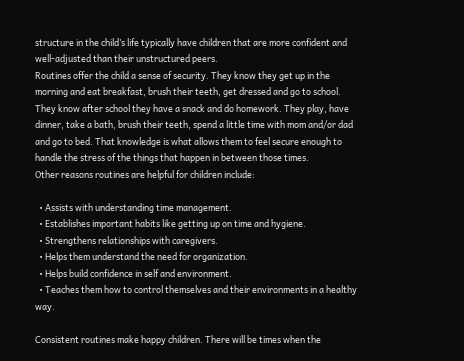structure in the child’s life typically have children that are more confident and well-adjusted than their unstructured peers.
Routines offer the child a sense of security. They know they get up in the morning and eat breakfast, brush their teeth, get dressed and go to school. They know after school they have a snack and do homework. They play, have dinner, take a bath, brush their teeth, spend a little time with mom and/or dad and go to bed. That knowledge is what allows them to feel secure enough to handle the stress of the things that happen in between those times.
Other reasons routines are helpful for children include:

  • Assists with understanding time management.
  • Establishes important habits like getting up on time and hygiene.
  • Strengthens relationships with caregivers.
  • Helps them understand the need for organization.
  • Helps build confidence in self and environment.
  • Teaches them how to control themselves and their environments in a healthy way.

Consistent routines make happy children. There will be times when the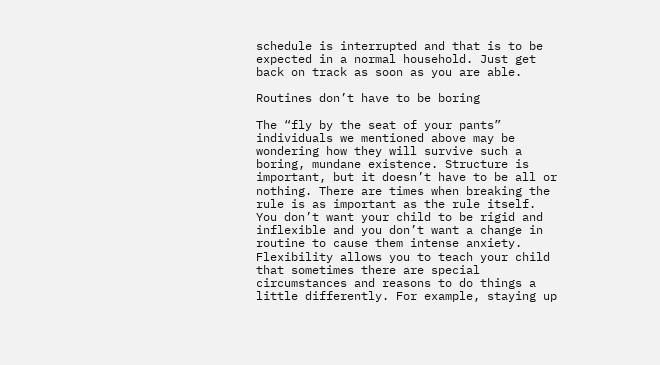schedule is interrupted and that is to be expected in a normal household. Just get back on track as soon as you are able.

Routines don’t have to be boring

The “fly by the seat of your pants” individuals we mentioned above may be wondering how they will survive such a boring, mundane existence. Structure is important, but it doesn’t have to be all or nothing. There are times when breaking the rule is as important as the rule itself.
You don’t want your child to be rigid and inflexible and you don’t want a change in routine to cause them intense anxiety. Flexibility allows you to teach your child that sometimes there are special circumstances and reasons to do things a little differently. For example, staying up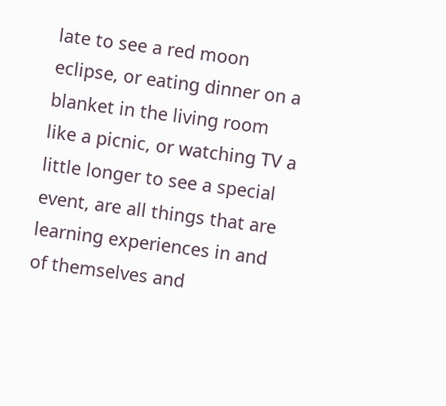late to see a red moon eclipse, or eating dinner on a blanket in the living room like a picnic, or watching TV a little longer to see a special event, are all things that are learning experiences in and of themselves and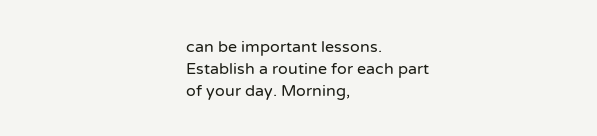can be important lessons.
Establish a routine for each part of your day. Morning,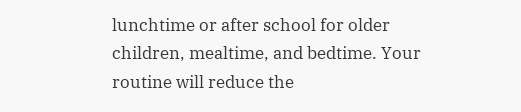lunchtime or after school for older children, mealtime, and bedtime. Your routine will reduce the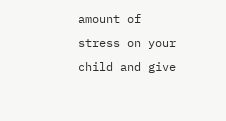amount of stress on your child and give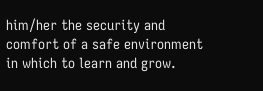him/her the security and comfort of a safe environment in which to learn and grow.